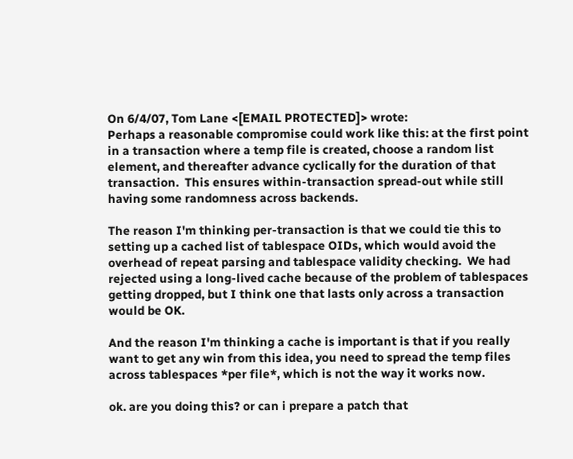On 6/4/07, Tom Lane <[EMAIL PROTECTED]> wrote:
Perhaps a reasonable compromise could work like this: at the first point
in a transaction where a temp file is created, choose a random list
element, and thereafter advance cyclically for the duration of that
transaction.  This ensures within-transaction spread-out while still
having some randomness across backends.

The reason I'm thinking per-transaction is that we could tie this to
setting up a cached list of tablespace OIDs, which would avoid the
overhead of repeat parsing and tablespace validity checking.  We had
rejected using a long-lived cache because of the problem of tablespaces
getting dropped, but I think one that lasts only across a transaction
would be OK.

And the reason I'm thinking a cache is important is that if you really
want to get any win from this idea, you need to spread the temp files
across tablespaces *per file*, which is not the way it works now.

ok. are you doing this? or can i prepare a patch that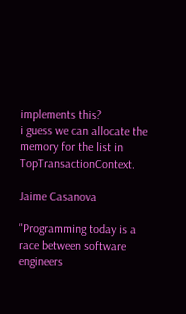implements this?
i guess we can allocate the memory for the list in TopTransactionContext.

Jaime Casanova

"Programming today is a race between software engineers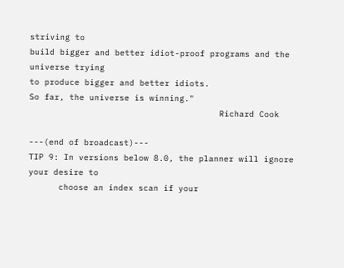striving to
build bigger and better idiot-proof programs and the universe trying
to produce bigger and better idiots.
So far, the universe is winning."
                                      Richard Cook

---(end of broadcast)---
TIP 9: In versions below 8.0, the planner will ignore your desire to
      choose an index scan if your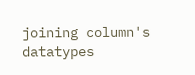joining column's datatypes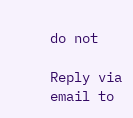do not

Reply via email to